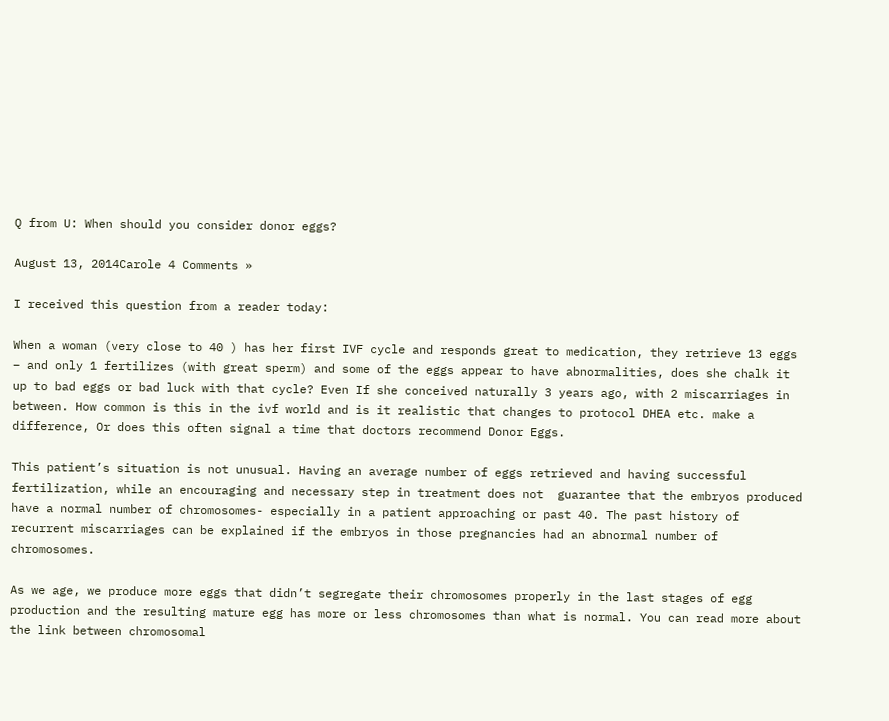Q from U: When should you consider donor eggs?

August 13, 2014Carole 4 Comments »

I received this question from a reader today:

When a woman (very close to 40 ) has her first IVF cycle and responds great to medication, they retrieve 13 eggs – and only 1 fertilizes (with great sperm) and some of the eggs appear to have abnormalities, does she chalk it up to bad eggs or bad luck with that cycle? Even If she conceived naturally 3 years ago, with 2 miscarriages in between. How common is this in the ivf world and is it realistic that changes to protocol DHEA etc. make a difference, Or does this often signal a time that doctors recommend Donor Eggs.

This patient’s situation is not unusual. Having an average number of eggs retrieved and having successful fertilization, while an encouraging and necessary step in treatment does not  guarantee that the embryos produced have a normal number of chromosomes- especially in a patient approaching or past 40. The past history of recurrent miscarriages can be explained if the embryos in those pregnancies had an abnormal number of chromosomes.

As we age, we produce more eggs that didn’t segregate their chromosomes properly in the last stages of egg production and the resulting mature egg has more or less chromosomes than what is normal. You can read more about the link between chromosomal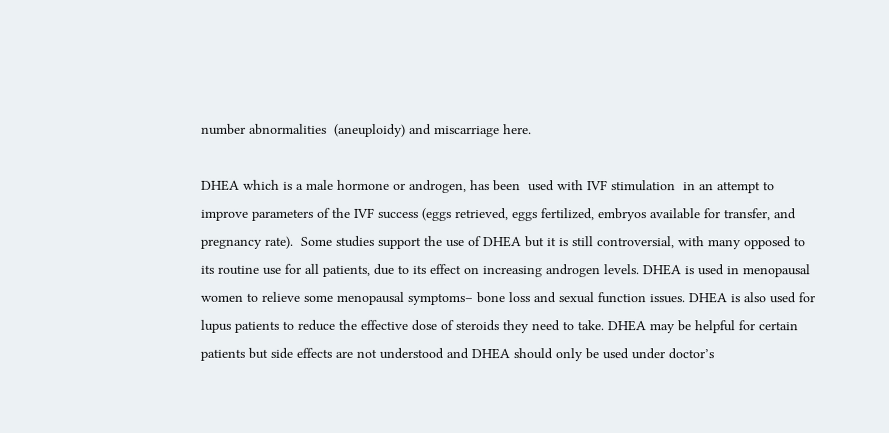number abnormalities  (aneuploidy) and miscarriage here.

DHEA which is a male hormone or androgen, has been  used with IVF stimulation  in an attempt to improve parameters of the IVF success (eggs retrieved, eggs fertilized, embryos available for transfer, and pregnancy rate).  Some studies support the use of DHEA but it is still controversial, with many opposed to its routine use for all patients, due to its effect on increasing androgen levels. DHEA is used in menopausal women to relieve some menopausal symptoms– bone loss and sexual function issues. DHEA is also used for lupus patients to reduce the effective dose of steroids they need to take. DHEA may be helpful for certain patients but side effects are not understood and DHEA should only be used under doctor’s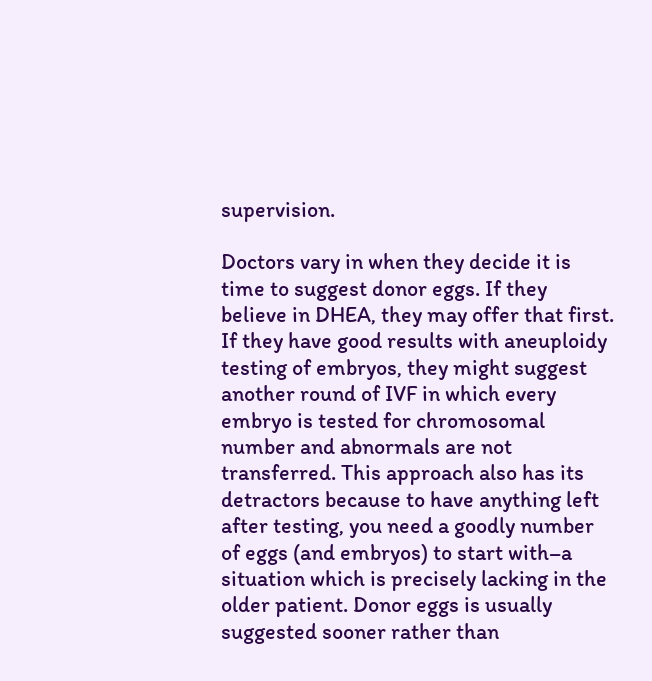supervision.

Doctors vary in when they decide it is time to suggest donor eggs. If they believe in DHEA, they may offer that first. If they have good results with aneuploidy testing of embryos, they might suggest another round of IVF in which every embryo is tested for chromosomal number and abnormals are not transferred. This approach also has its detractors because to have anything left after testing, you need a goodly number of eggs (and embryos) to start with–a situation which is precisely lacking in the older patient. Donor eggs is usually suggested sooner rather than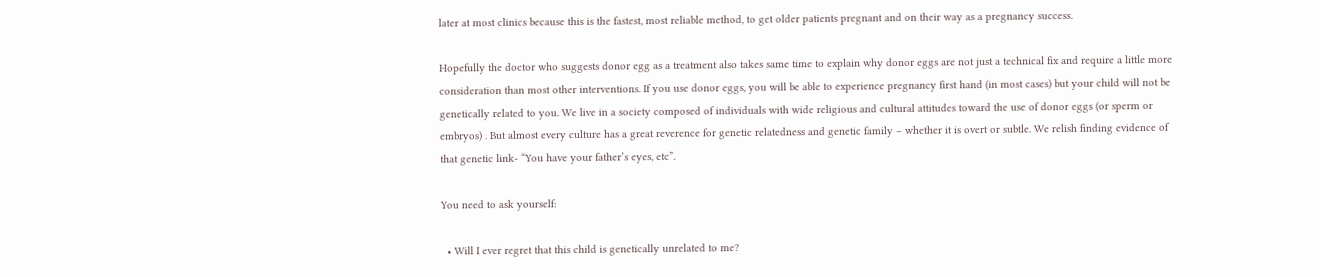later at most clinics because this is the fastest, most reliable method, to get older patients pregnant and on their way as a pregnancy success.

Hopefully the doctor who suggests donor egg as a treatment also takes same time to explain why donor eggs are not just a technical fix and require a little more consideration than most other interventions. If you use donor eggs, you will be able to experience pregnancy first hand (in most cases) but your child will not be genetically related to you. We live in a society composed of individuals with wide religious and cultural attitudes toward the use of donor eggs (or sperm or embryos) . But almost every culture has a great reverence for genetic relatedness and genetic family – whether it is overt or subtle. We relish finding evidence of that genetic link- “You have your father’s eyes, etc”.

You need to ask yourself:

  • Will I ever regret that this child is genetically unrelated to me?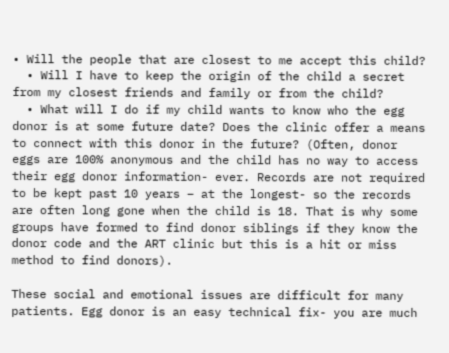• Will the people that are closest to me accept this child?
  • Will I have to keep the origin of the child a secret from my closest friends and family or from the child?
  • What will I do if my child wants to know who the egg donor is at some future date? Does the clinic offer a means to connect with this donor in the future? (Often, donor eggs are 100% anonymous and the child has no way to access their egg donor information- ever. Records are not required to be kept past 10 years – at the longest- so the records are often long gone when the child is 18. That is why some groups have formed to find donor siblings if they know the donor code and the ART clinic but this is a hit or miss method to find donors).

These social and emotional issues are difficult for many patients. Egg donor is an easy technical fix- you are much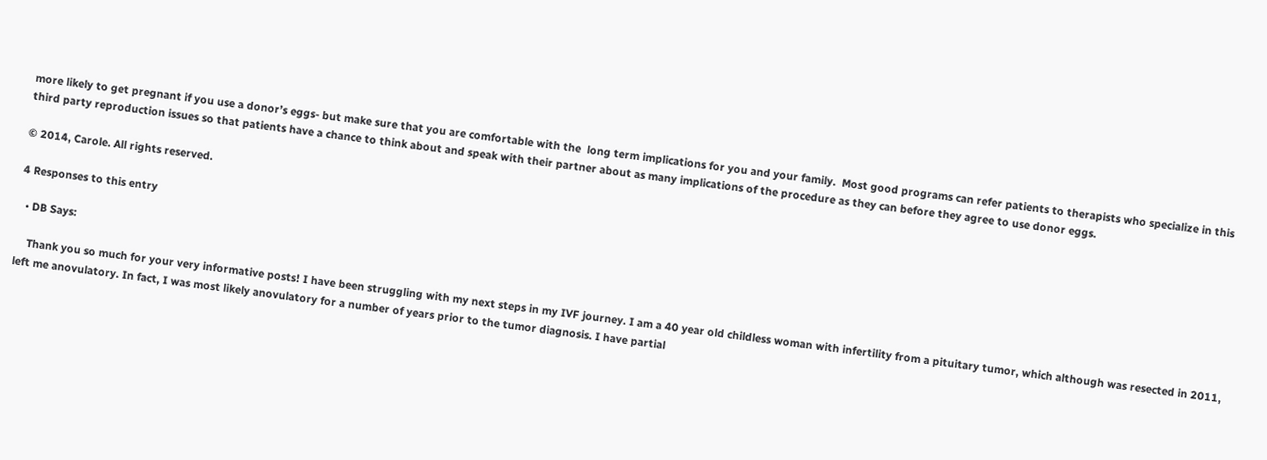more likely to get pregnant if you use a donor’s eggs- but make sure that you are comfortable with the  long term implications for you and your family.  Most good programs can refer patients to therapists who specialize in this third party reproduction issues so that patients have a chance to think about and speak with their partner about as many implications of the procedure as they can before they agree to use donor eggs.

© 2014, Carole. All rights reserved.

4 Responses to this entry

  • DB Says:

    Thank you so much for your very informative posts! I have been struggling with my next steps in my IVF journey. I am a 40 year old childless woman with infertility from a pituitary tumor, which although was resected in 2011, left me anovulatory. In fact, I was most likely anovulatory for a number of years prior to the tumor diagnosis. I have partial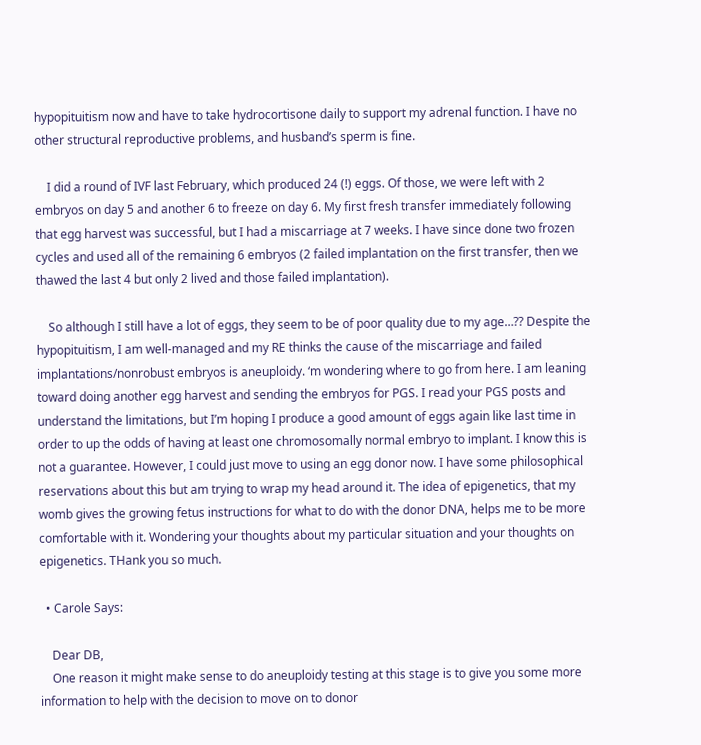hypopituitism now and have to take hydrocortisone daily to support my adrenal function. I have no other structural reproductive problems, and husband’s sperm is fine.

    I did a round of IVF last February, which produced 24 (!) eggs. Of those, we were left with 2 embryos on day 5 and another 6 to freeze on day 6. My first fresh transfer immediately following that egg harvest was successful, but I had a miscarriage at 7 weeks. I have since done two frozen cycles and used all of the remaining 6 embryos (2 failed implantation on the first transfer, then we thawed the last 4 but only 2 lived and those failed implantation).

    So although I still have a lot of eggs, they seem to be of poor quality due to my age…?? Despite the hypopituitism, I am well-managed and my RE thinks the cause of the miscarriage and failed implantations/nonrobust embryos is aneuploidy. ‘m wondering where to go from here. I am leaning toward doing another egg harvest and sending the embryos for PGS. I read your PGS posts and understand the limitations, but I’m hoping I produce a good amount of eggs again like last time in order to up the odds of having at least one chromosomally normal embryo to implant. I know this is not a guarantee. However, I could just move to using an egg donor now. I have some philosophical reservations about this but am trying to wrap my head around it. The idea of epigenetics, that my womb gives the growing fetus instructions for what to do with the donor DNA, helps me to be more comfortable with it. Wondering your thoughts about my particular situation and your thoughts on epigenetics. THank you so much.

  • Carole Says:

    Dear DB,
    One reason it might make sense to do aneuploidy testing at this stage is to give you some more information to help with the decision to move on to donor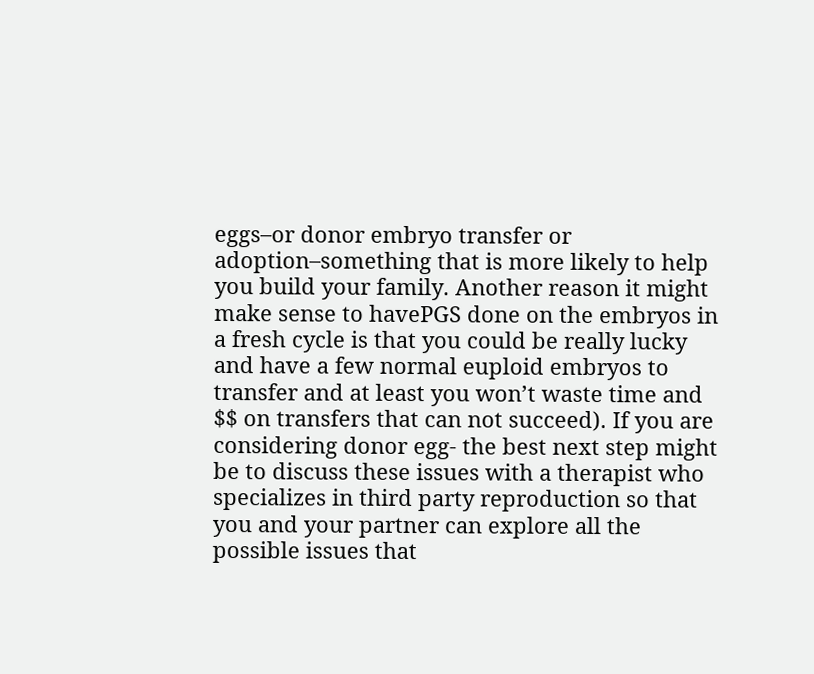eggs–or donor embryo transfer or adoption–something that is more likely to help you build your family. Another reason it might make sense to havePGS done on the embryos in a fresh cycle is that you could be really lucky and have a few normal euploid embryos to transfer and at least you won’t waste time and $$ on transfers that can not succeed). If you are considering donor egg- the best next step might be to discuss these issues with a therapist who specializes in third party reproduction so that you and your partner can explore all the possible issues that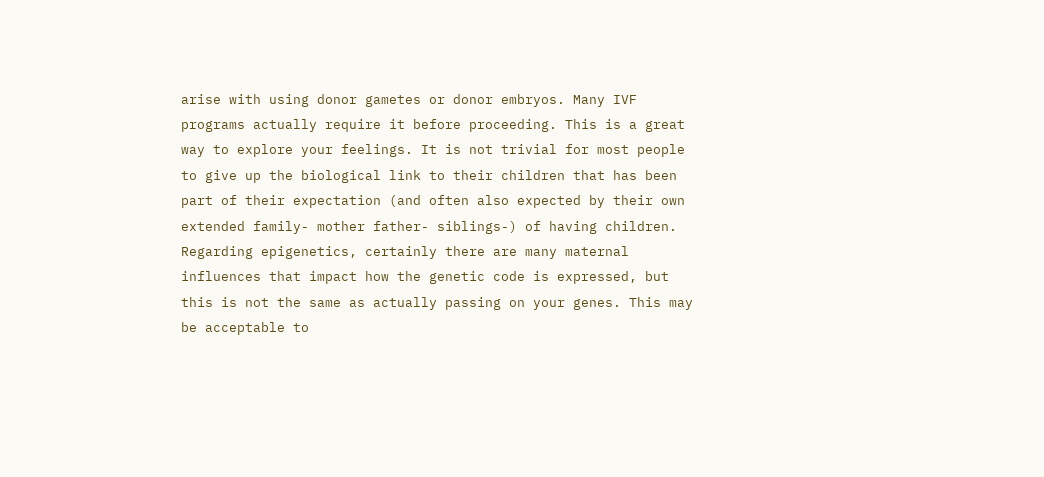arise with using donor gametes or donor embryos. Many IVF programs actually require it before proceeding. This is a great way to explore your feelings. It is not trivial for most people to give up the biological link to their children that has been part of their expectation (and often also expected by their own extended family- mother father- siblings-) of having children. Regarding epigenetics, certainly there are many maternal influences that impact how the genetic code is expressed, but this is not the same as actually passing on your genes. This may be acceptable to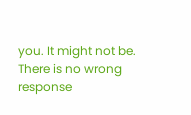you. It might not be. There is no wrong response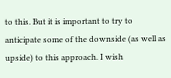to this. But it is important to try to anticipate some of the downside (as well as upside) to this approach. I wish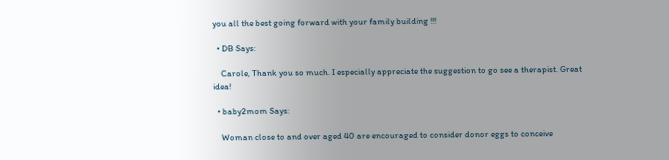you all the best going forward with your family building !!!

  • DB Says:

    Carole, Thank you so much. I especially appreciate the suggestion to go see a therapist. Great idea!

  • baby2mom Says:

    Woman close to and over aged 40 are encouraged to consider donor eggs to conceive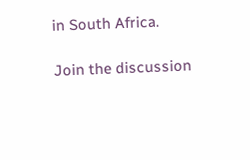in South Africa.

Join the discussion